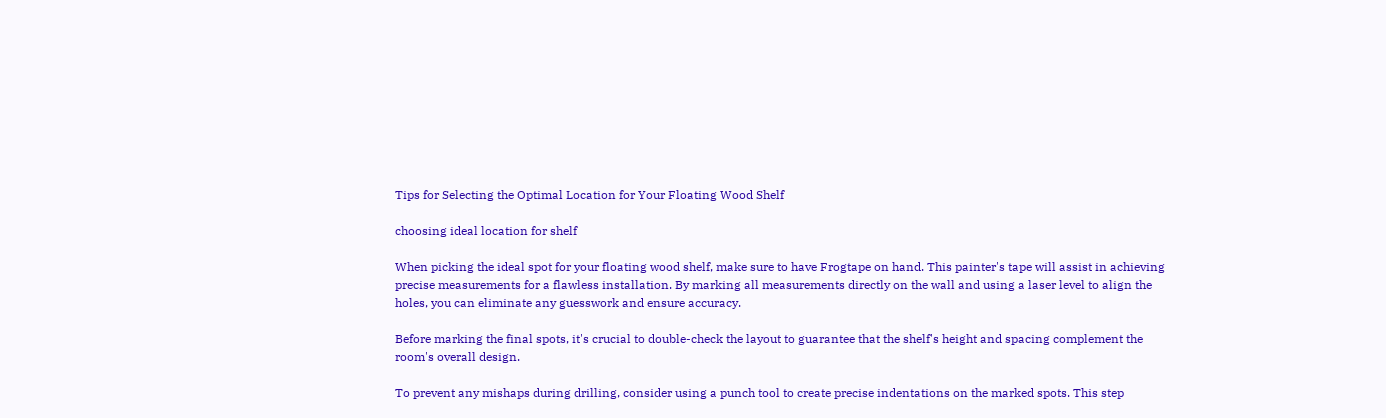Tips for Selecting the Optimal Location for Your Floating Wood Shelf

choosing ideal location for shelf

When picking the ideal spot for your floating wood shelf, make sure to have Frogtape on hand. This painter's tape will assist in achieving precise measurements for a flawless installation. By marking all measurements directly on the wall and using a laser level to align the holes, you can eliminate any guesswork and ensure accuracy.

Before marking the final spots, it's crucial to double-check the layout to guarantee that the shelf's height and spacing complement the room's overall design.

To prevent any mishaps during drilling, consider using a punch tool to create precise indentations on the marked spots. This step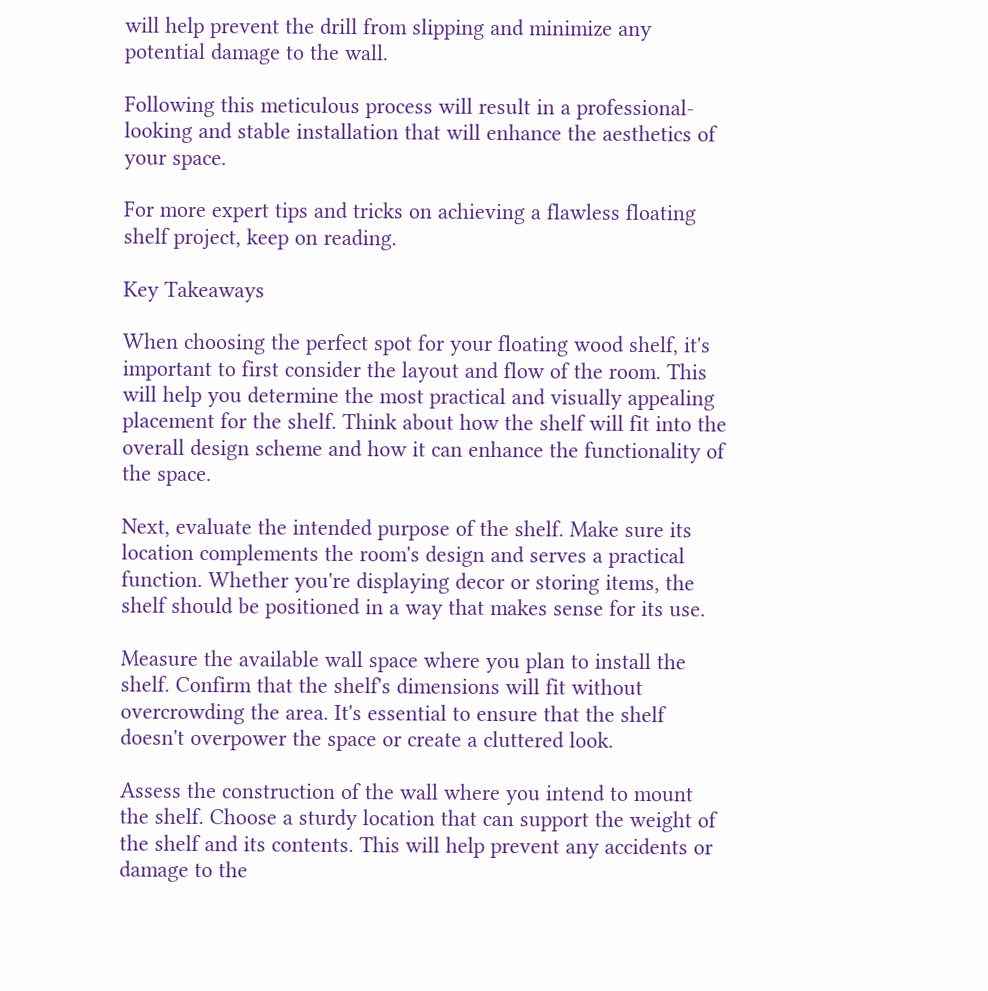will help prevent the drill from slipping and minimize any potential damage to the wall.

Following this meticulous process will result in a professional-looking and stable installation that will enhance the aesthetics of your space.

For more expert tips and tricks on achieving a flawless floating shelf project, keep on reading.

Key Takeaways

When choosing the perfect spot for your floating wood shelf, it's important to first consider the layout and flow of the room. This will help you determine the most practical and visually appealing placement for the shelf. Think about how the shelf will fit into the overall design scheme and how it can enhance the functionality of the space.

Next, evaluate the intended purpose of the shelf. Make sure its location complements the room's design and serves a practical function. Whether you're displaying decor or storing items, the shelf should be positioned in a way that makes sense for its use.

Measure the available wall space where you plan to install the shelf. Confirm that the shelf's dimensions will fit without overcrowding the area. It's essential to ensure that the shelf doesn't overpower the space or create a cluttered look.

Assess the construction of the wall where you intend to mount the shelf. Choose a sturdy location that can support the weight of the shelf and its contents. This will help prevent any accidents or damage to the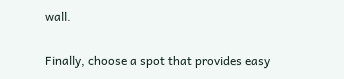wall.

Finally, choose a spot that provides easy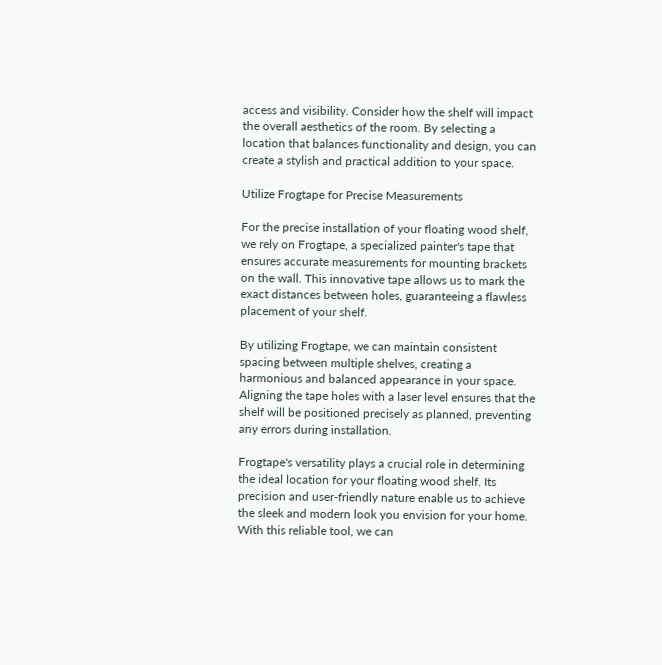access and visibility. Consider how the shelf will impact the overall aesthetics of the room. By selecting a location that balances functionality and design, you can create a stylish and practical addition to your space.

Utilize Frogtape for Precise Measurements

For the precise installation of your floating wood shelf, we rely on Frogtape, a specialized painter's tape that ensures accurate measurements for mounting brackets on the wall. This innovative tape allows us to mark the exact distances between holes, guaranteeing a flawless placement of your shelf.

By utilizing Frogtape, we can maintain consistent spacing between multiple shelves, creating a harmonious and balanced appearance in your space. Aligning the tape holes with a laser level ensures that the shelf will be positioned precisely as planned, preventing any errors during installation.

Frogtape's versatility plays a crucial role in determining the ideal location for your floating wood shelf. Its precision and user-friendly nature enable us to achieve the sleek and modern look you envision for your home. With this reliable tool, we can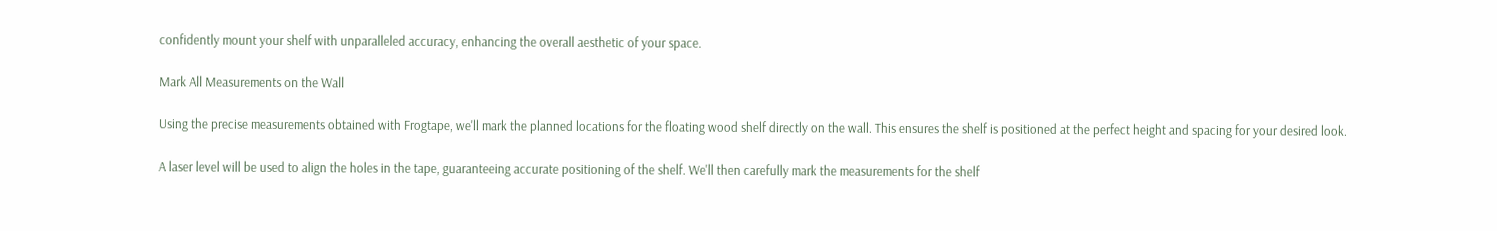confidently mount your shelf with unparalleled accuracy, enhancing the overall aesthetic of your space.

Mark All Measurements on the Wall

Using the precise measurements obtained with Frogtape, we'll mark the planned locations for the floating wood shelf directly on the wall. This ensures the shelf is positioned at the perfect height and spacing for your desired look.

A laser level will be used to align the holes in the tape, guaranteeing accurate positioning of the shelf. We'll then carefully mark the measurements for the shelf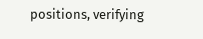positions, verifying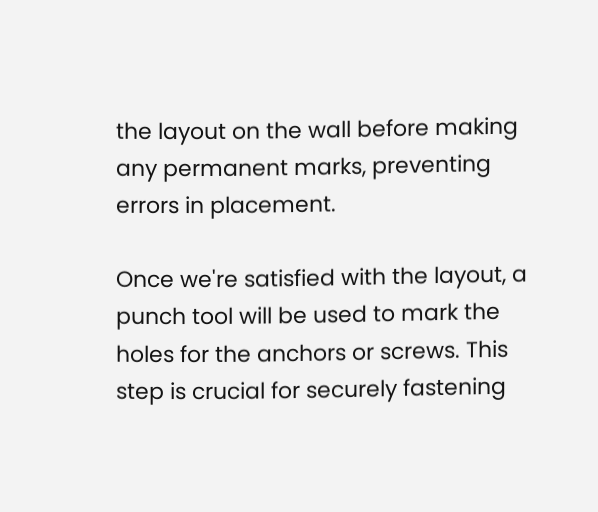the layout on the wall before making any permanent marks, preventing errors in placement.

Once we're satisfied with the layout, a punch tool will be used to mark the holes for the anchors or screws. This step is crucial for securely fastening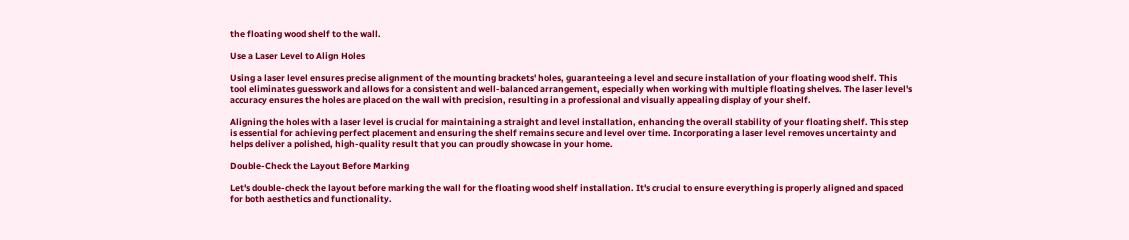the floating wood shelf to the wall.

Use a Laser Level to Align Holes

Using a laser level ensures precise alignment of the mounting brackets' holes, guaranteeing a level and secure installation of your floating wood shelf. This tool eliminates guesswork and allows for a consistent and well-balanced arrangement, especially when working with multiple floating shelves. The laser level's accuracy ensures the holes are placed on the wall with precision, resulting in a professional and visually appealing display of your shelf.

Aligning the holes with a laser level is crucial for maintaining a straight and level installation, enhancing the overall stability of your floating shelf. This step is essential for achieving perfect placement and ensuring the shelf remains secure and level over time. Incorporating a laser level removes uncertainty and helps deliver a polished, high-quality result that you can proudly showcase in your home.

Double-Check the Layout Before Marking

Let's double-check the layout before marking the wall for the floating wood shelf installation. It's crucial to ensure everything is properly aligned and spaced for both aesthetics and functionality.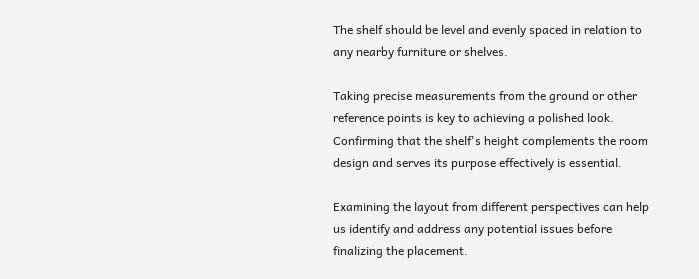The shelf should be level and evenly spaced in relation to any nearby furniture or shelves.

Taking precise measurements from the ground or other reference points is key to achieving a polished look. Confirming that the shelf's height complements the room design and serves its purpose effectively is essential.

Examining the layout from different perspectives can help us identify and address any potential issues before finalizing the placement.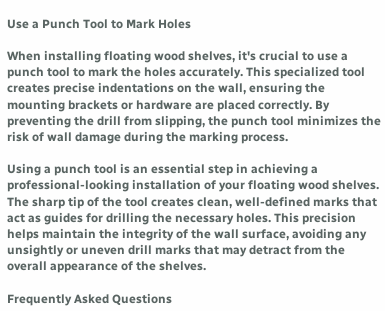Use a Punch Tool to Mark Holes

When installing floating wood shelves, it's crucial to use a punch tool to mark the holes accurately. This specialized tool creates precise indentations on the wall, ensuring the mounting brackets or hardware are placed correctly. By preventing the drill from slipping, the punch tool minimizes the risk of wall damage during the marking process.

Using a punch tool is an essential step in achieving a professional-looking installation of your floating wood shelves. The sharp tip of the tool creates clean, well-defined marks that act as guides for drilling the necessary holes. This precision helps maintain the integrity of the wall surface, avoiding any unsightly or uneven drill marks that may detract from the overall appearance of the shelves.

Frequently Asked Questions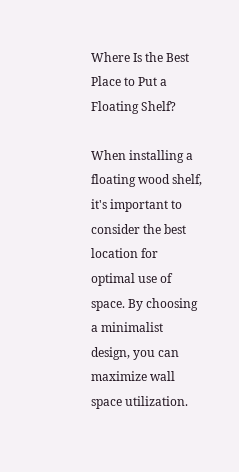Where Is the Best Place to Put a Floating Shelf?

When installing a floating wood shelf, it's important to consider the best location for optimal use of space. By choosing a minimalist design, you can maximize wall space utilization.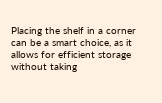Placing the shelf in a corner can be a smart choice, as it allows for efficient storage without taking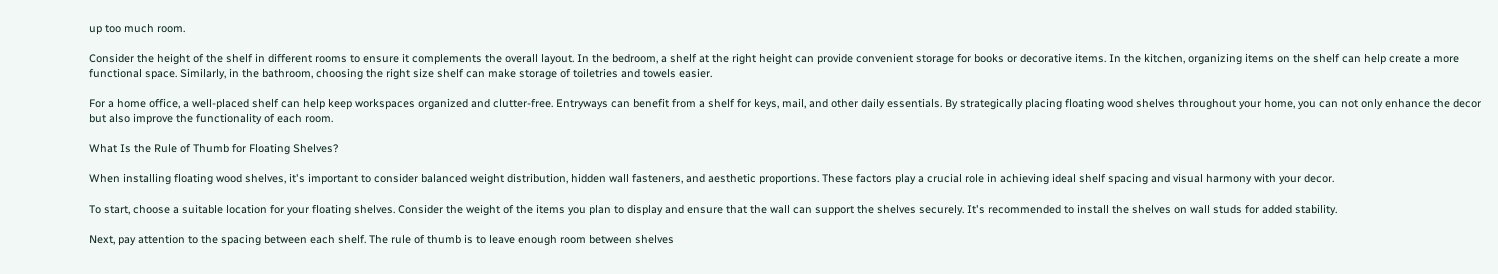up too much room.

Consider the height of the shelf in different rooms to ensure it complements the overall layout. In the bedroom, a shelf at the right height can provide convenient storage for books or decorative items. In the kitchen, organizing items on the shelf can help create a more functional space. Similarly, in the bathroom, choosing the right size shelf can make storage of toiletries and towels easier.

For a home office, a well-placed shelf can help keep workspaces organized and clutter-free. Entryways can benefit from a shelf for keys, mail, and other daily essentials. By strategically placing floating wood shelves throughout your home, you can not only enhance the decor but also improve the functionality of each room.

What Is the Rule of Thumb for Floating Shelves?

When installing floating wood shelves, it's important to consider balanced weight distribution, hidden wall fasteners, and aesthetic proportions. These factors play a crucial role in achieving ideal shelf spacing and visual harmony with your decor.

To start, choose a suitable location for your floating shelves. Consider the weight of the items you plan to display and ensure that the wall can support the shelves securely. It's recommended to install the shelves on wall studs for added stability.

Next, pay attention to the spacing between each shelf. The rule of thumb is to leave enough room between shelves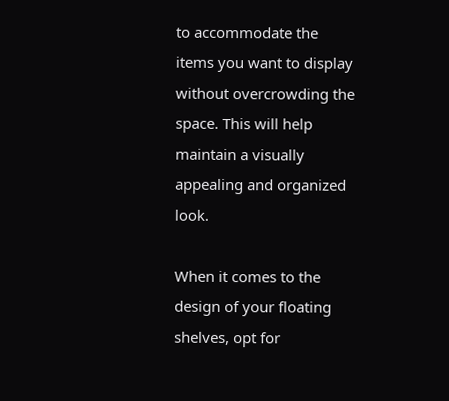to accommodate the items you want to display without overcrowding the space. This will help maintain a visually appealing and organized look.

When it comes to the design of your floating shelves, opt for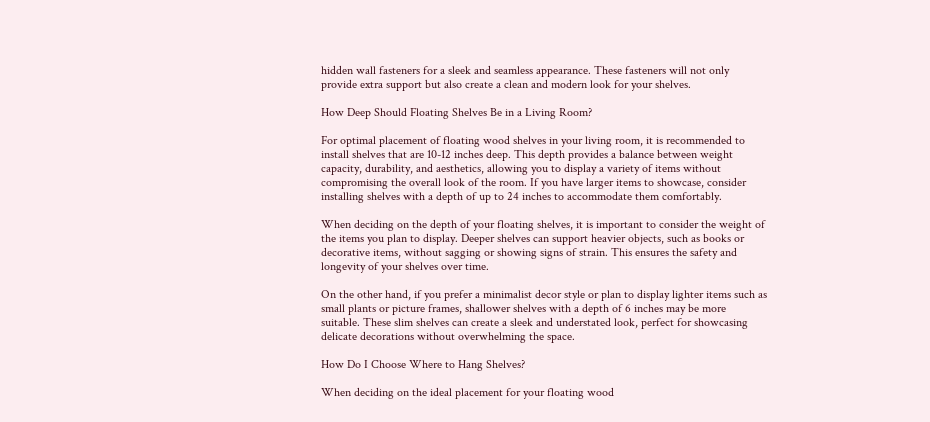hidden wall fasteners for a sleek and seamless appearance. These fasteners will not only provide extra support but also create a clean and modern look for your shelves.

How Deep Should Floating Shelves Be in a Living Room?

For optimal placement of floating wood shelves in your living room, it is recommended to install shelves that are 10-12 inches deep. This depth provides a balance between weight capacity, durability, and aesthetics, allowing you to display a variety of items without compromising the overall look of the room. If you have larger items to showcase, consider installing shelves with a depth of up to 24 inches to accommodate them comfortably.

When deciding on the depth of your floating shelves, it is important to consider the weight of the items you plan to display. Deeper shelves can support heavier objects, such as books or decorative items, without sagging or showing signs of strain. This ensures the safety and longevity of your shelves over time.

On the other hand, if you prefer a minimalist decor style or plan to display lighter items such as small plants or picture frames, shallower shelves with a depth of 6 inches may be more suitable. These slim shelves can create a sleek and understated look, perfect for showcasing delicate decorations without overwhelming the space.

How Do I Choose Where to Hang Shelves?

When deciding on the ideal placement for your floating wood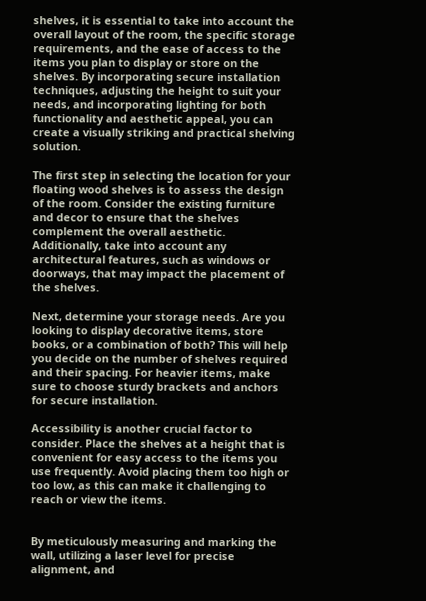shelves, it is essential to take into account the overall layout of the room, the specific storage requirements, and the ease of access to the items you plan to display or store on the shelves. By incorporating secure installation techniques, adjusting the height to suit your needs, and incorporating lighting for both functionality and aesthetic appeal, you can create a visually striking and practical shelving solution.

The first step in selecting the location for your floating wood shelves is to assess the design of the room. Consider the existing furniture and decor to ensure that the shelves complement the overall aesthetic. Additionally, take into account any architectural features, such as windows or doorways, that may impact the placement of the shelves.

Next, determine your storage needs. Are you looking to display decorative items, store books, or a combination of both? This will help you decide on the number of shelves required and their spacing. For heavier items, make sure to choose sturdy brackets and anchors for secure installation.

Accessibility is another crucial factor to consider. Place the shelves at a height that is convenient for easy access to the items you use frequently. Avoid placing them too high or too low, as this can make it challenging to reach or view the items.


By meticulously measuring and marking the wall, utilizing a laser level for precise alignment, and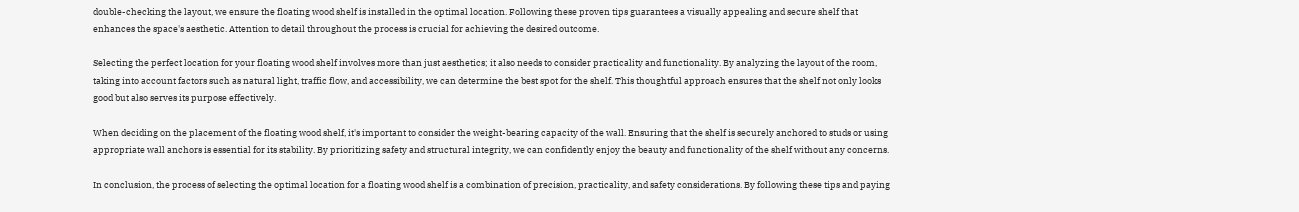double-checking the layout, we ensure the floating wood shelf is installed in the optimal location. Following these proven tips guarantees a visually appealing and secure shelf that enhances the space's aesthetic. Attention to detail throughout the process is crucial for achieving the desired outcome.

Selecting the perfect location for your floating wood shelf involves more than just aesthetics; it also needs to consider practicality and functionality. By analyzing the layout of the room, taking into account factors such as natural light, traffic flow, and accessibility, we can determine the best spot for the shelf. This thoughtful approach ensures that the shelf not only looks good but also serves its purpose effectively.

When deciding on the placement of the floating wood shelf, it's important to consider the weight-bearing capacity of the wall. Ensuring that the shelf is securely anchored to studs or using appropriate wall anchors is essential for its stability. By prioritizing safety and structural integrity, we can confidently enjoy the beauty and functionality of the shelf without any concerns.

In conclusion, the process of selecting the optimal location for a floating wood shelf is a combination of precision, practicality, and safety considerations. By following these tips and paying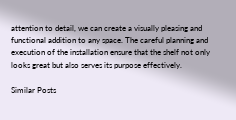attention to detail, we can create a visually pleasing and functional addition to any space. The careful planning and execution of the installation ensure that the shelf not only looks great but also serves its purpose effectively.

Similar Posts